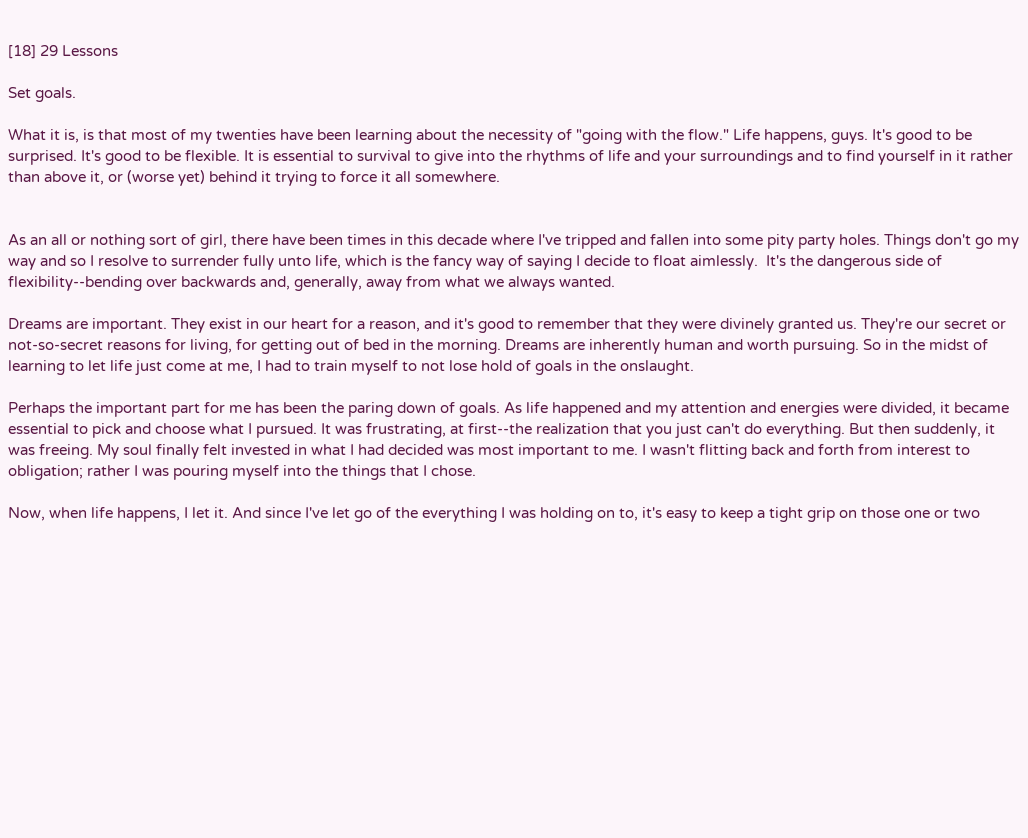[18] 29 Lessons

Set goals.

What it is, is that most of my twenties have been learning about the necessity of "going with the flow." Life happens, guys. It's good to be surprised. It's good to be flexible. It is essential to survival to give into the rhythms of life and your surroundings and to find yourself in it rather than above it, or (worse yet) behind it trying to force it all somewhere.


As an all or nothing sort of girl, there have been times in this decade where I've tripped and fallen into some pity party holes. Things don't go my way and so I resolve to surrender fully unto life, which is the fancy way of saying I decide to float aimlessly.  It's the dangerous side of flexibility--bending over backwards and, generally, away from what we always wanted.

Dreams are important. They exist in our heart for a reason, and it's good to remember that they were divinely granted us. They're our secret or not-so-secret reasons for living, for getting out of bed in the morning. Dreams are inherently human and worth pursuing. So in the midst of learning to let life just come at me, I had to train myself to not lose hold of goals in the onslaught.

Perhaps the important part for me has been the paring down of goals. As life happened and my attention and energies were divided, it became essential to pick and choose what I pursued. It was frustrating, at first--the realization that you just can't do everything. But then suddenly, it was freeing. My soul finally felt invested in what I had decided was most important to me. I wasn't flitting back and forth from interest to obligation; rather I was pouring myself into the things that I chose.

Now, when life happens, I let it. And since I've let go of the everything I was holding on to, it's easy to keep a tight grip on those one or two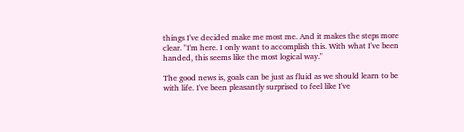things I've decided make me most me. And it makes the steps more clear. "I'm here. I only want to accomplish this. With what I've been handed, this seems like the most logical way."

The good news is, goals can be just as fluid as we should learn to be with life. I've been pleasantly surprised to feel like I've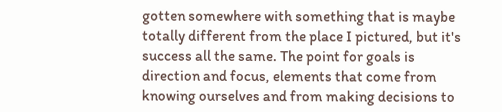gotten somewhere with something that is maybe totally different from the place I pictured, but it's success all the same. The point for goals is direction and focus, elements that come from knowing ourselves and from making decisions to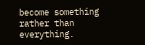become something rather than everything.